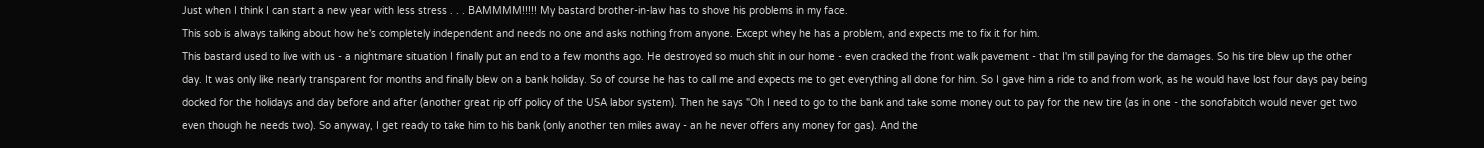Just when I think I can start a new year with less stress . . . BAMMMM!!!!! My bastard brother-in-law has to shove his problems in my face.
This sob is always talking about how he's completely independent and needs no one and asks nothing from anyone. Except whey he has a problem, and expects me to fix it for him.
This bastard used to live with us - a nightmare situation I finally put an end to a few months ago. He destroyed so much shit in our home - even cracked the front walk pavement - that I'm still paying for the damages. So his tire blew up the other day. It was only like nearly transparent for months and finally blew on a bank holiday. So of course he has to call me and expects me to get everything all done for him. So I gave him a ride to and from work, as he would have lost four days pay being docked for the holidays and day before and after (another great rip off policy of the USA labor system). Then he says "Oh I need to go to the bank and take some money out to pay for the new tire (as in one - the sonofabitch would never get two even though he needs two). So anyway, I get ready to take him to his bank (only another ten miles away - an he never offers any money for gas). And the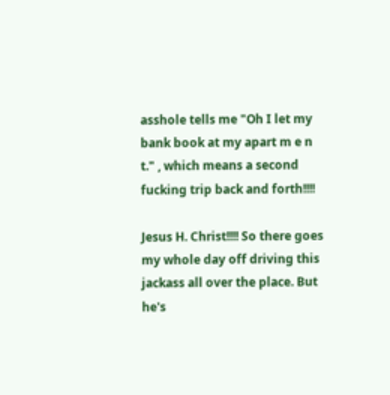asshole tells me "Oh I let my bank book at my apart m e n t." , which means a second fucking trip back and forth!!!!

Jesus H. Christ!!!! So there goes my whole day off driving this jackass all over the place. But he's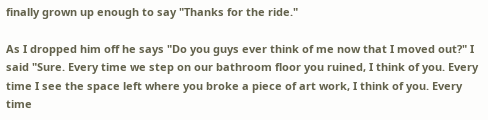finally grown up enough to say "Thanks for the ride."

As I dropped him off he says "Do you guys ever think of me now that I moved out?" I said "Sure. Every time we step on our bathroom floor you ruined, I think of you. Every time I see the space left where you broke a piece of art work, I think of you. Every time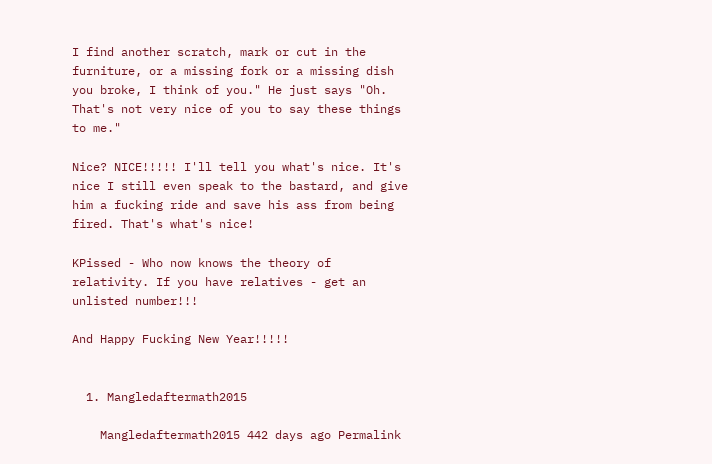I find another scratch, mark or cut in the furniture, or a missing fork or a missing dish you broke, I think of you." He just says "Oh. That's not very nice of you to say these things to me."

Nice? NICE!!!!! I'll tell you what's nice. It's nice I still even speak to the bastard, and give him a fucking ride and save his ass from being fired. That's what's nice!

KPissed - Who now knows the theory of relativity. If you have relatives - get an unlisted number!!!

And Happy Fucking New Year!!!!!


  1. Mangledaftermath2015

    Mangledaftermath2015 442 days ago Permalink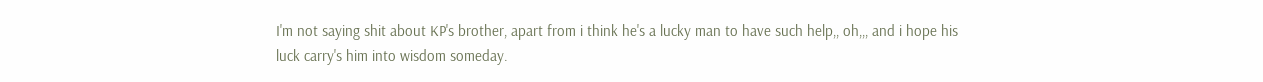I'm not saying shit about KP's brother, apart from i think he's a lucky man to have such help,, oh,,, and i hope his luck carry's him into wisdom someday.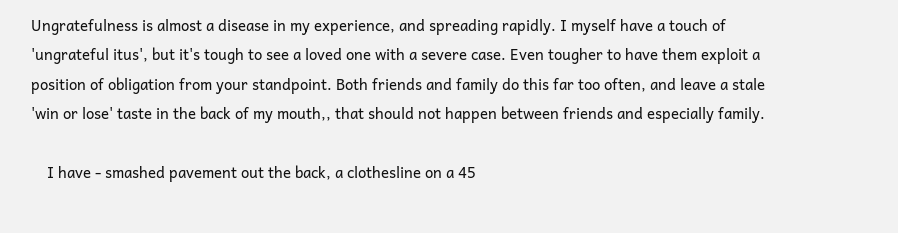Ungratefulness is almost a disease in my experience, and spreading rapidly. I myself have a touch of 'ungrateful itus', but it's tough to see a loved one with a severe case. Even tougher to have them exploit a position of obligation from your standpoint. Both friends and family do this far too often, and leave a stale 'win or lose' taste in the back of my mouth,, that should not happen between friends and especially family.

    I have - smashed pavement out the back, a clothesline on a 45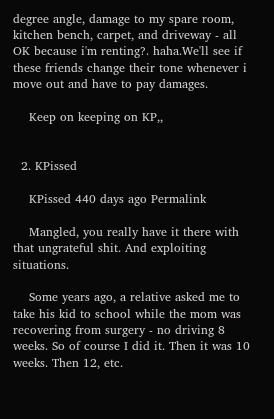degree angle, damage to my spare room, kitchen bench, carpet, and driveway - all OK because i'm renting?. haha.We'll see if these friends change their tone whenever i move out and have to pay damages.

    Keep on keeping on KP,,


  2. KPissed

    KPissed 440 days ago Permalink

    Mangled, you really have it there with that ungrateful shit. And exploiting situations.

    Some years ago, a relative asked me to take his kid to school while the mom was recovering from surgery - no driving 8 weeks. So of course I did it. Then it was 10 weeks. Then 12, etc.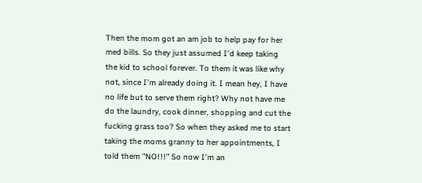Then the mom got an am job to help pay for her med bills. So they just assumed I'd keep taking the kid to school forever. To them it was like why not, since I'm already doing it. I mean hey, I have no life but to serve them right? Why not have me do the laundry, cook dinner, shopping and cut the fucking grass too? So when they asked me to start taking the moms granny to her appointments, I told them "NO!!!" So now I'm an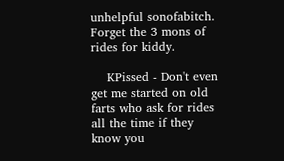unhelpful sonofabitch. Forget the 3 mons of rides for kiddy.

    KPissed - Don't even get me started on old farts who ask for rides all the time if they know you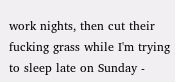work nights, then cut their fucking grass while I'm trying to sleep late on Sunday -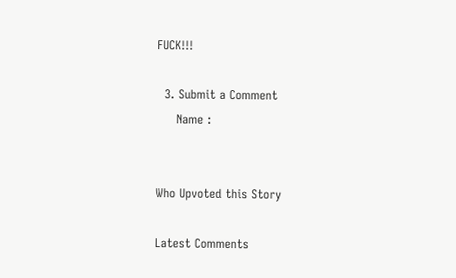FUCK!!!

  3. Submit a Comment
     Name :


Who Upvoted this Story

Latest Comments